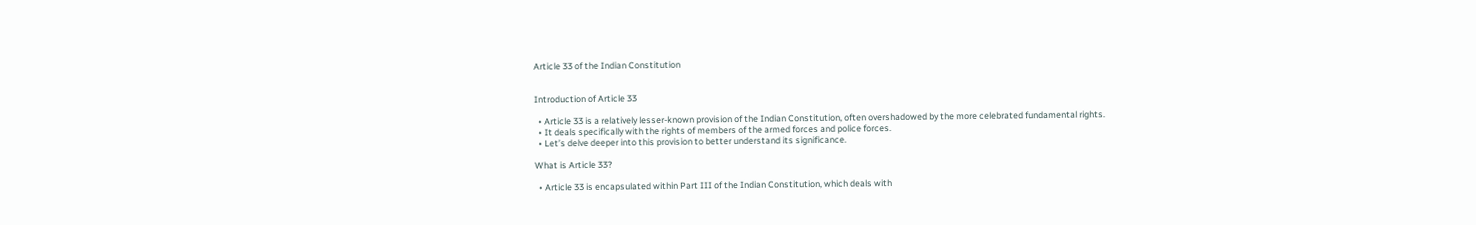Article 33 of the Indian Constitution


Introduction of Article 33

  • Article 33 is a relatively lesser-known provision of the Indian Constitution, often overshadowed by the more celebrated fundamental rights.
  • It deals specifically with the rights of members of the armed forces and police forces.
  • Let’s delve deeper into this provision to better understand its significance.

What is Article 33?

  • Article 33 is encapsulated within Part III of the Indian Constitution, which deals with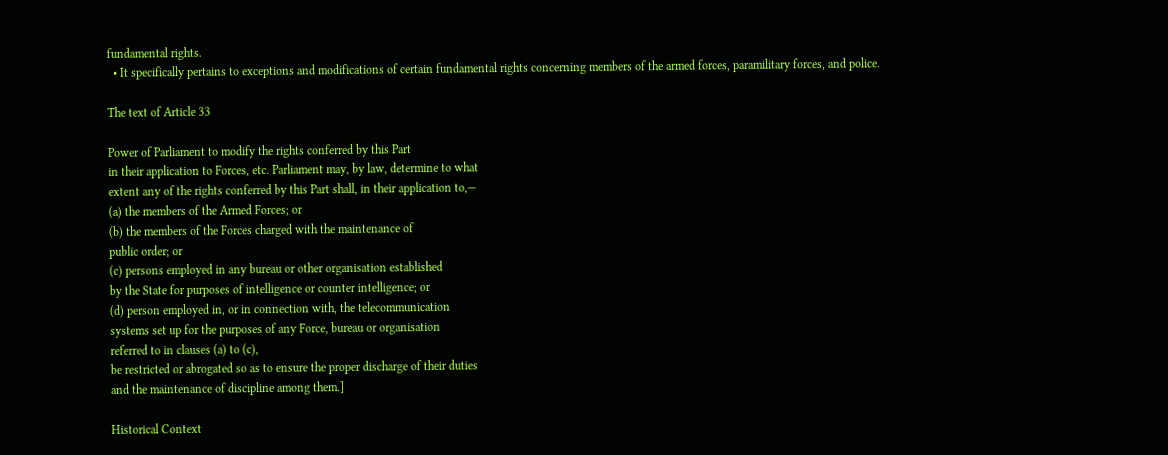fundamental rights.
  • It specifically pertains to exceptions and modifications of certain fundamental rights concerning members of the armed forces, paramilitary forces, and police.

The text of Article 33

Power of Parliament to modify the rights conferred by this Part
in their application to Forces, etc. Parliament may, by law, determine to what
extent any of the rights conferred by this Part shall, in their application to,—
(a) the members of the Armed Forces; or
(b) the members of the Forces charged with the maintenance of
public order; or
(c) persons employed in any bureau or other organisation established
by the State for purposes of intelligence or counter intelligence; or
(d) person employed in, or in connection with, the telecommunication
systems set up for the purposes of any Force, bureau or organisation
referred to in clauses (a) to (c),
be restricted or abrogated so as to ensure the proper discharge of their duties
and the maintenance of discipline among them.]

Historical Context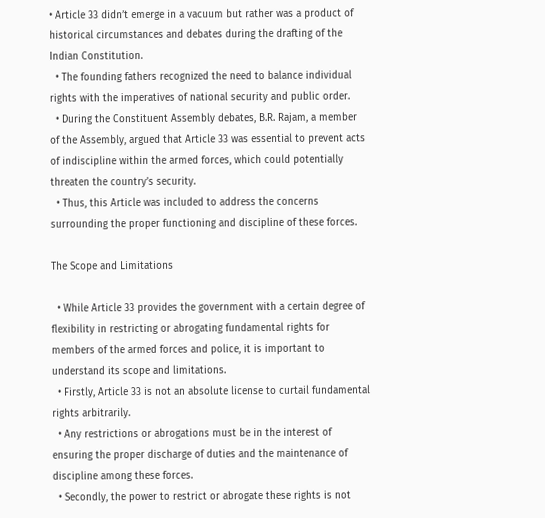• Article 33 didn’t emerge in a vacuum but rather was a product of historical circumstances and debates during the drafting of the Indian Constitution.
  • The founding fathers recognized the need to balance individual rights with the imperatives of national security and public order.
  • During the Constituent Assembly debates, B.R. Rajam, a member of the Assembly, argued that Article 33 was essential to prevent acts of indiscipline within the armed forces, which could potentially threaten the country’s security.
  • Thus, this Article was included to address the concerns surrounding the proper functioning and discipline of these forces.

The Scope and Limitations

  • While Article 33 provides the government with a certain degree of flexibility in restricting or abrogating fundamental rights for members of the armed forces and police, it is important to understand its scope and limitations.
  • Firstly, Article 33 is not an absolute license to curtail fundamental rights arbitrarily.
  • Any restrictions or abrogations must be in the interest of ensuring the proper discharge of duties and the maintenance of discipline among these forces.
  • Secondly, the power to restrict or abrogate these rights is not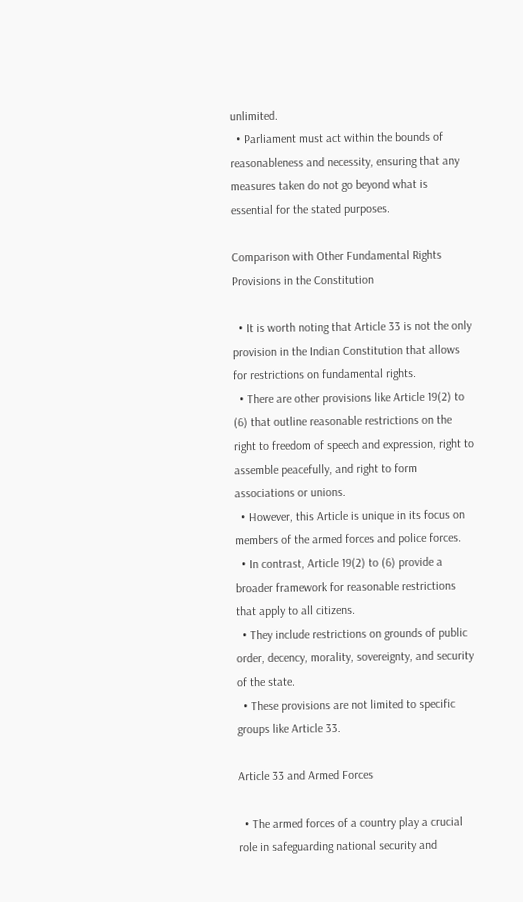unlimited.
  • Parliament must act within the bounds of reasonableness and necessity, ensuring that any measures taken do not go beyond what is essential for the stated purposes.

Comparison with Other Fundamental Rights Provisions in the Constitution

  • It is worth noting that Article 33 is not the only provision in the Indian Constitution that allows for restrictions on fundamental rights.
  • There are other provisions like Article 19(2) to (6) that outline reasonable restrictions on the right to freedom of speech and expression, right to assemble peacefully, and right to form associations or unions.
  • However, this Article is unique in its focus on members of the armed forces and police forces.
  • In contrast, Article 19(2) to (6) provide a broader framework for reasonable restrictions that apply to all citizens.
  • They include restrictions on grounds of public order, decency, morality, sovereignty, and security of the state.
  • These provisions are not limited to specific groups like Article 33.

Article 33 and Armed Forces

  • The armed forces of a country play a crucial role in safeguarding national security and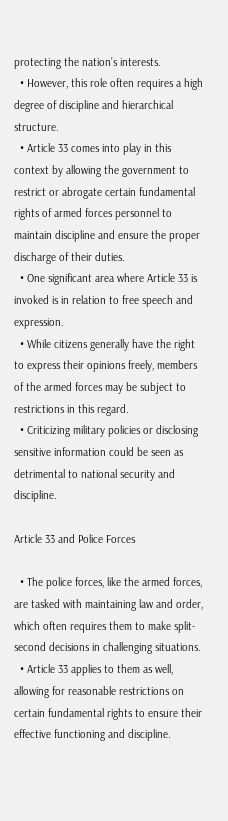protecting the nation’s interests.
  • However, this role often requires a high degree of discipline and hierarchical structure.
  • Article 33 comes into play in this context by allowing the government to restrict or abrogate certain fundamental rights of armed forces personnel to maintain discipline and ensure the proper discharge of their duties.
  • One significant area where Article 33 is invoked is in relation to free speech and expression.
  • While citizens generally have the right to express their opinions freely, members of the armed forces may be subject to restrictions in this regard.
  • Criticizing military policies or disclosing sensitive information could be seen as detrimental to national security and discipline.

Article 33 and Police Forces

  • The police forces, like the armed forces, are tasked with maintaining law and order, which often requires them to make split-second decisions in challenging situations.
  • Article 33 applies to them as well, allowing for reasonable restrictions on certain fundamental rights to ensure their effective functioning and discipline.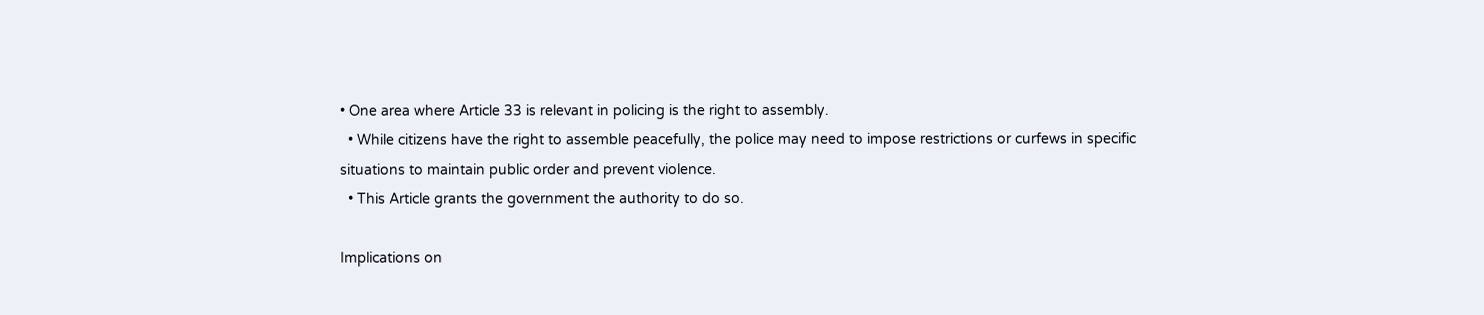• One area where Article 33 is relevant in policing is the right to assembly.
  • While citizens have the right to assemble peacefully, the police may need to impose restrictions or curfews in specific situations to maintain public order and prevent violence.
  • This Article grants the government the authority to do so.

Implications on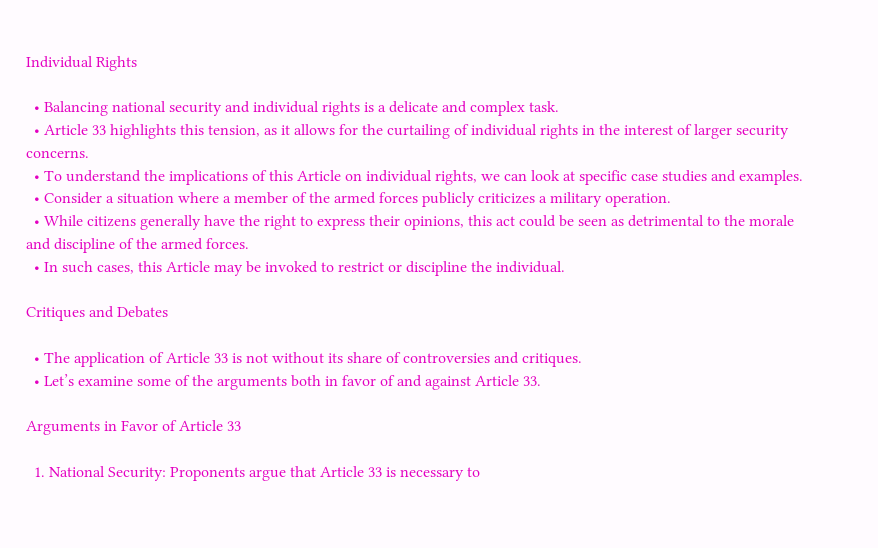Individual Rights

  • Balancing national security and individual rights is a delicate and complex task.
  • Article 33 highlights this tension, as it allows for the curtailing of individual rights in the interest of larger security concerns.
  • To understand the implications of this Article on individual rights, we can look at specific case studies and examples.
  • Consider a situation where a member of the armed forces publicly criticizes a military operation.
  • While citizens generally have the right to express their opinions, this act could be seen as detrimental to the morale and discipline of the armed forces.
  • In such cases, this Article may be invoked to restrict or discipline the individual.

Critiques and Debates

  • The application of Article 33 is not without its share of controversies and critiques.
  • Let’s examine some of the arguments both in favor of and against Article 33.

Arguments in Favor of Article 33

  1. National Security: Proponents argue that Article 33 is necessary to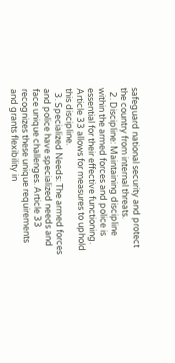safeguard national security and protect the country from internal threats.
  2. Discipline: Maintaining discipline within the armed forces and police is essential for their effective functioning. Article 33 allows for measures to uphold this discipline.
  3. Specialized Needs: The armed forces and police have specialized needs and face unique challenges. Article 33 recognizes these unique requirements and grants flexibility in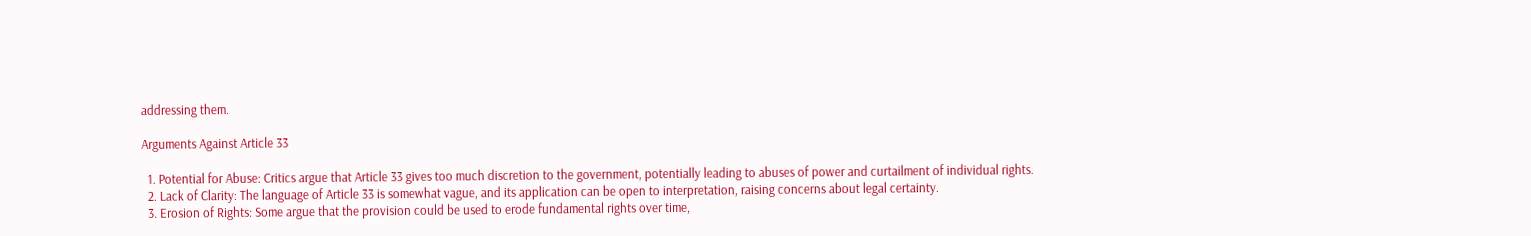addressing them.

Arguments Against Article 33

  1. Potential for Abuse: Critics argue that Article 33 gives too much discretion to the government, potentially leading to abuses of power and curtailment of individual rights.
  2. Lack of Clarity: The language of Article 33 is somewhat vague, and its application can be open to interpretation, raising concerns about legal certainty.
  3. Erosion of Rights: Some argue that the provision could be used to erode fundamental rights over time,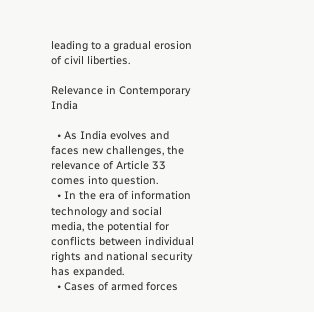leading to a gradual erosion of civil liberties.

Relevance in Contemporary India

  • As India evolves and faces new challenges, the relevance of Article 33 comes into question.
  • In the era of information technology and social media, the potential for conflicts between individual rights and national security has expanded.
  • Cases of armed forces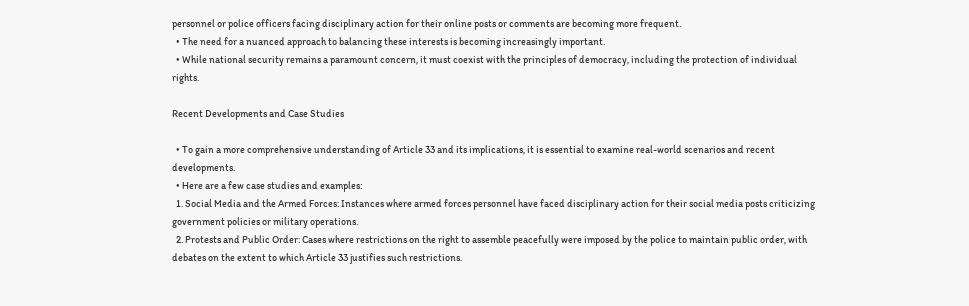personnel or police officers facing disciplinary action for their online posts or comments are becoming more frequent.
  • The need for a nuanced approach to balancing these interests is becoming increasingly important.
  • While national security remains a paramount concern, it must coexist with the principles of democracy, including the protection of individual rights.

Recent Developments and Case Studies

  • To gain a more comprehensive understanding of Article 33 and its implications, it is essential to examine real-world scenarios and recent developments.
  • Here are a few case studies and examples:
  1. Social Media and the Armed Forces: Instances where armed forces personnel have faced disciplinary action for their social media posts criticizing government policies or military operations.
  2. Protests and Public Order: Cases where restrictions on the right to assemble peacefully were imposed by the police to maintain public order, with debates on the extent to which Article 33 justifies such restrictions.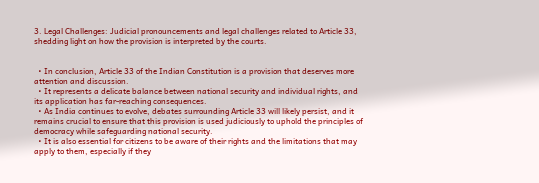3. Legal Challenges: Judicial pronouncements and legal challenges related to Article 33, shedding light on how the provision is interpreted by the courts.


  • In conclusion, Article 33 of the Indian Constitution is a provision that deserves more attention and discussion.
  • It represents a delicate balance between national security and individual rights, and its application has far-reaching consequences.
  • As India continues to evolve, debates surrounding Article 33 will likely persist, and it remains crucial to ensure that this provision is used judiciously to uphold the principles of democracy while safeguarding national security.
  • It is also essential for citizens to be aware of their rights and the limitations that may apply to them, especially if they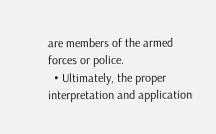are members of the armed forces or police.
  • Ultimately, the proper interpretation and application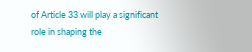of Article 33 will play a significant role in shaping the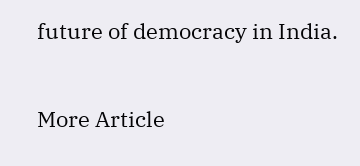future of democracy in India.

More Article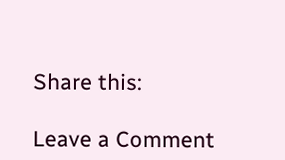Share this:

Leave a Comment